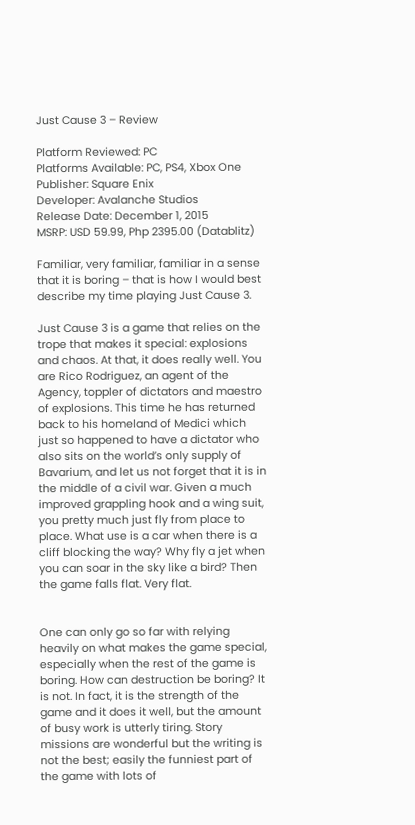Just Cause 3 – Review

Platform Reviewed: PC
Platforms Available: PC, PS4, Xbox One
Publisher: Square Enix
Developer: Avalanche Studios
Release Date: December 1, 2015
MSRP: USD 59.99, Php 2395.00 (Datablitz)

Familiar, very familiar, familiar in a sense that it is boring – that is how I would best describe my time playing Just Cause 3.

Just Cause 3 is a game that relies on the trope that makes it special: explosions and chaos. At that, it does really well. You are Rico Rodriguez, an agent of the Agency, toppler of dictators and maestro of explosions. This time he has returned back to his homeland of Medici which just so happened to have a dictator who also sits on the world’s only supply of Bavarium, and let us not forget that it is in the middle of a civil war. Given a much improved grappling hook and a wing suit, you pretty much just fly from place to place. What use is a car when there is a cliff blocking the way? Why fly a jet when you can soar in the sky like a bird? Then the game falls flat. Very flat.


One can only go so far with relying heavily on what makes the game special, especially when the rest of the game is boring. How can destruction be boring? It is not. In fact, it is the strength of the game and it does it well, but the amount of busy work is utterly tiring. Story missions are wonderful but the writing is not the best; easily the funniest part of the game with lots of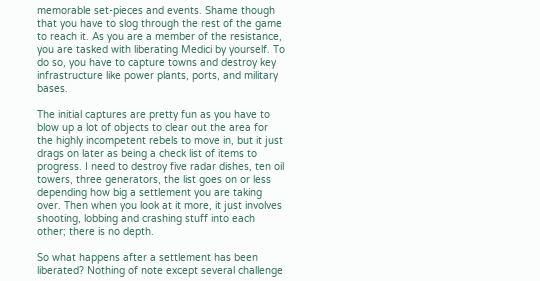memorable set-pieces and events. Shame though that you have to slog through the rest of the game to reach it. As you are a member of the resistance, you are tasked with liberating Medici by yourself. To do so, you have to capture towns and destroy key infrastructure like power plants, ports, and military bases.

The initial captures are pretty fun as you have to blow up a lot of objects to clear out the area for the highly incompetent rebels to move in, but it just drags on later as being a check list of items to progress. I need to destroy five radar dishes, ten oil towers, three generators, the list goes on or less depending how big a settlement you are taking over. Then when you look at it more, it just involves shooting, lobbing and crashing stuff into each other; there is no depth.

So what happens after a settlement has been liberated? Nothing of note except several challenge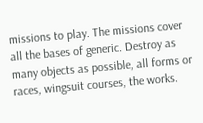missions to play. The missions cover all the bases of generic. Destroy as many objects as possible, all forms or races, wingsuit courses, the works.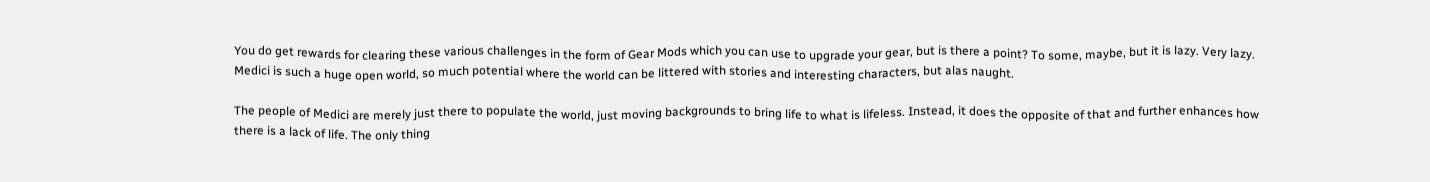You do get rewards for clearing these various challenges in the form of Gear Mods which you can use to upgrade your gear, but is there a point? To some, maybe, but it is lazy. Very lazy. Medici is such a huge open world, so much potential where the world can be littered with stories and interesting characters, but alas naught.

The people of Medici are merely just there to populate the world, just moving backgrounds to bring life to what is lifeless. Instead, it does the opposite of that and further enhances how there is a lack of life. The only thing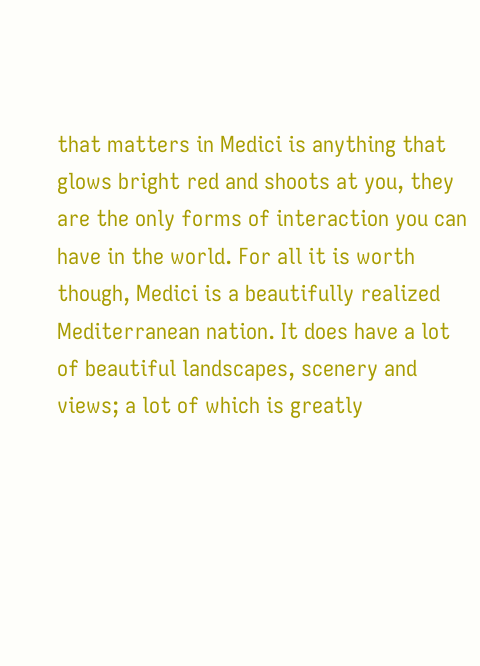that matters in Medici is anything that glows bright red and shoots at you, they are the only forms of interaction you can have in the world. For all it is worth though, Medici is a beautifully realized Mediterranean nation. It does have a lot of beautiful landscapes, scenery and views; a lot of which is greatly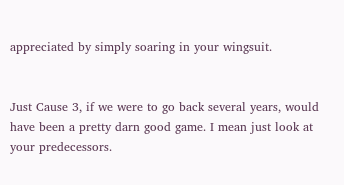appreciated by simply soaring in your wingsuit.


Just Cause 3, if we were to go back several years, would have been a pretty darn good game. I mean just look at your predecessors.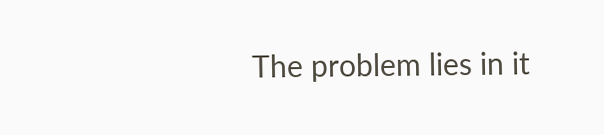The problem lies in it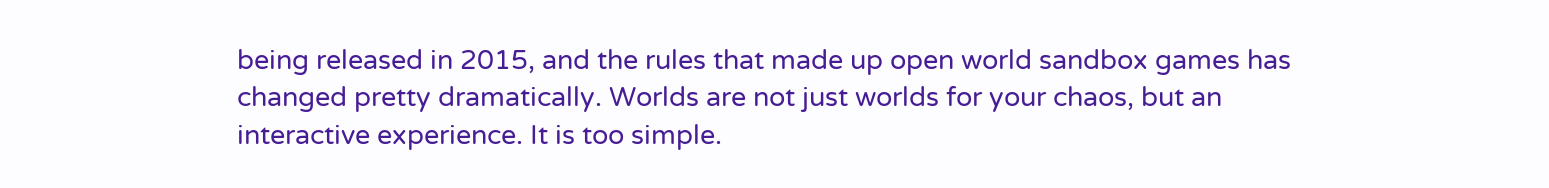being released in 2015, and the rules that made up open world sandbox games has changed pretty dramatically. Worlds are not just worlds for your chaos, but an interactive experience. It is too simple.